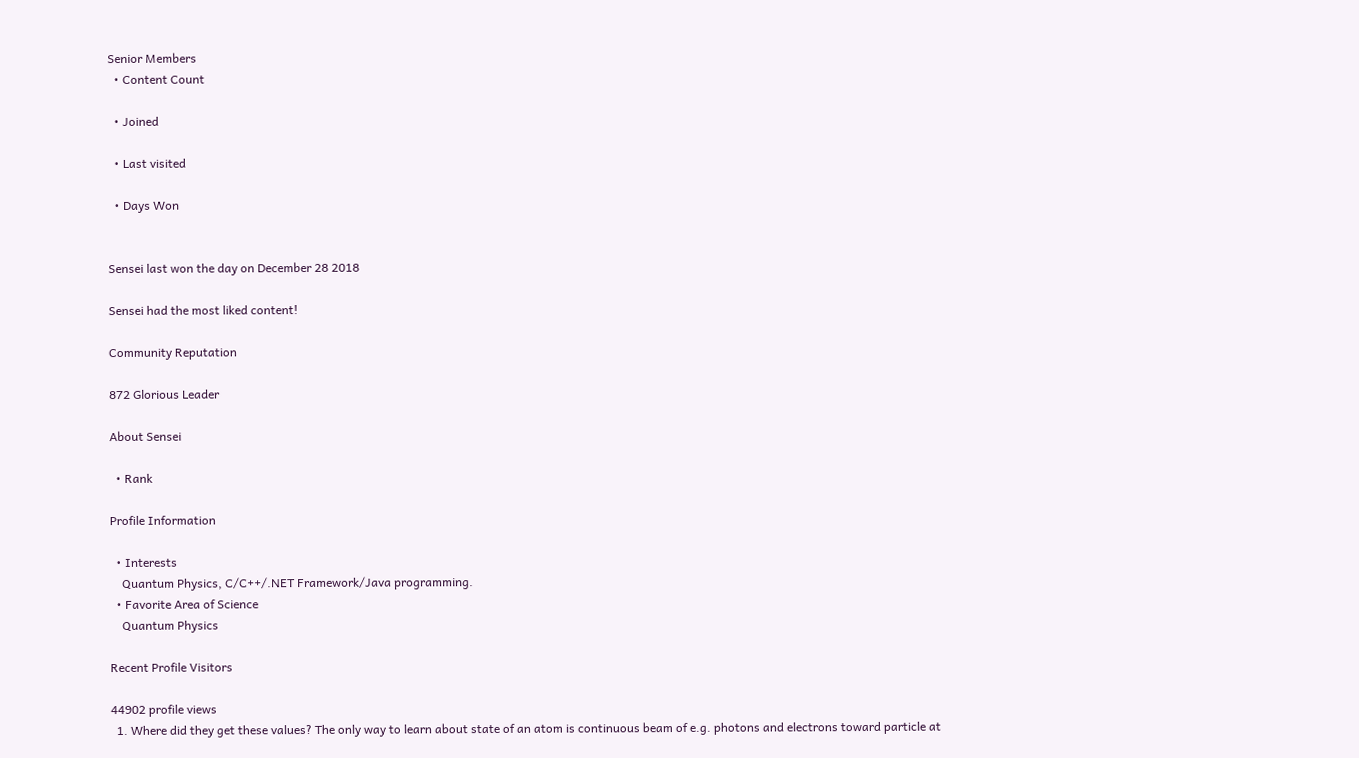Senior Members
  • Content Count

  • Joined

  • Last visited

  • Days Won


Sensei last won the day on December 28 2018

Sensei had the most liked content!

Community Reputation

872 Glorious Leader

About Sensei

  • Rank

Profile Information

  • Interests
    Quantum Physics, C/C++/.NET Framework/Java programming.
  • Favorite Area of Science
    Quantum Physics

Recent Profile Visitors

44902 profile views
  1. Where did they get these values? The only way to learn about state of an atom is continuous beam of e.g. photons and electrons toward particle at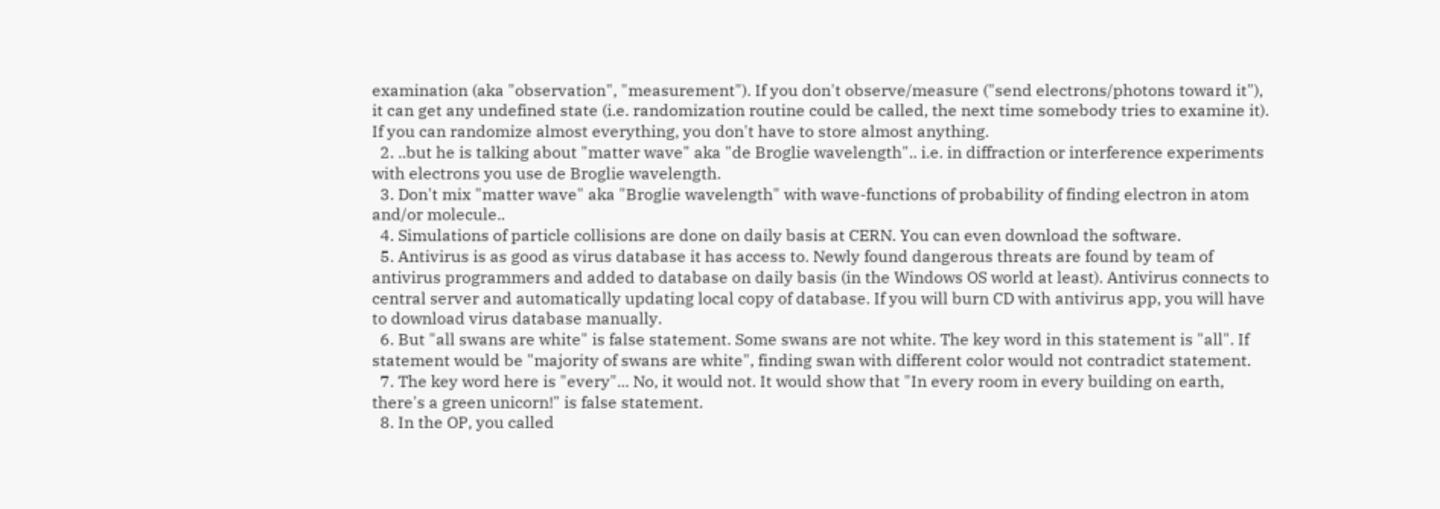examination (aka "observation", "measurement"). If you don't observe/measure ("send electrons/photons toward it"), it can get any undefined state (i.e. randomization routine could be called, the next time somebody tries to examine it). If you can randomize almost everything, you don't have to store almost anything.
  2. ..but he is talking about "matter wave" aka "de Broglie wavelength".. i.e. in diffraction or interference experiments with electrons you use de Broglie wavelength.
  3. Don't mix "matter wave" aka "Broglie wavelength" with wave-functions of probability of finding electron in atom and/or molecule..
  4. Simulations of particle collisions are done on daily basis at CERN. You can even download the software.
  5. Antivirus is as good as virus database it has access to. Newly found dangerous threats are found by team of antivirus programmers and added to database on daily basis (in the Windows OS world at least). Antivirus connects to central server and automatically updating local copy of database. If you will burn CD with antivirus app, you will have to download virus database manually.
  6. But "all swans are white" is false statement. Some swans are not white. The key word in this statement is "all". If statement would be "majority of swans are white", finding swan with different color would not contradict statement.
  7. The key word here is "every"... No, it would not. It would show that "In every room in every building on earth, there's a green unicorn!" is false statement.
  8. In the OP, you called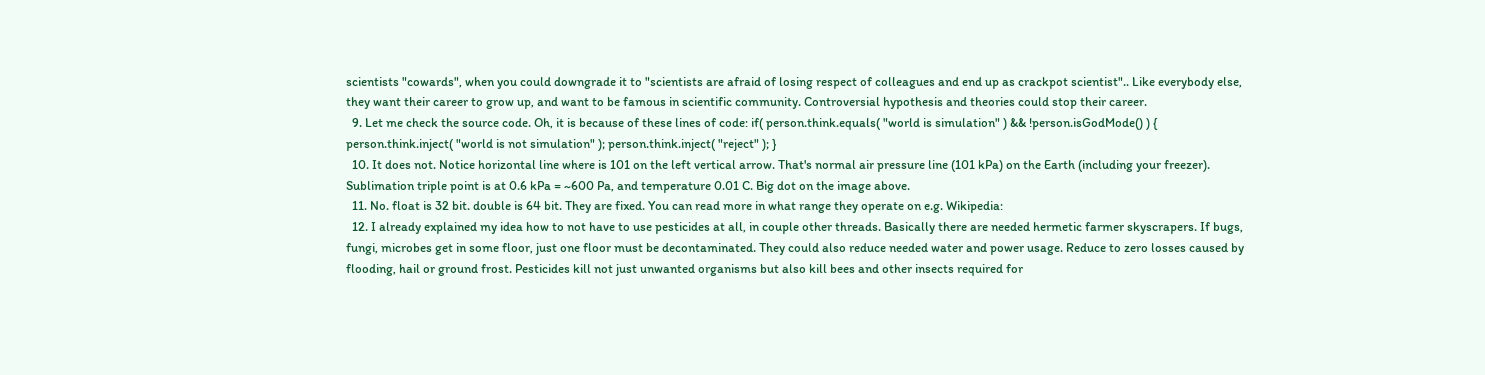scientists "cowards", when you could downgrade it to "scientists are afraid of losing respect of colleagues and end up as crackpot scientist".. Like everybody else, they want their career to grow up, and want to be famous in scientific community. Controversial hypothesis and theories could stop their career.
  9. Let me check the source code. Oh, it is because of these lines of code: if( person.think.equals( "world is simulation" ) && !person.isGodMode() ) { person.think.inject( "world is not simulation" ); person.think.inject( "reject" ); }
  10. It does not. Notice horizontal line where is 101 on the left vertical arrow. That's normal air pressure line (101 kPa) on the Earth (including your freezer). Sublimation triple point is at 0.6 kPa = ~600 Pa, and temperature 0.01 C. Big dot on the image above.
  11. No. float is 32 bit. double is 64 bit. They are fixed. You can read more in what range they operate on e.g. Wikipedia:
  12. I already explained my idea how to not have to use pesticides at all, in couple other threads. Basically there are needed hermetic farmer skyscrapers. If bugs, fungi, microbes get in some floor, just one floor must be decontaminated. They could also reduce needed water and power usage. Reduce to zero losses caused by flooding, hail or ground frost. Pesticides kill not just unwanted organisms but also kill bees and other insects required for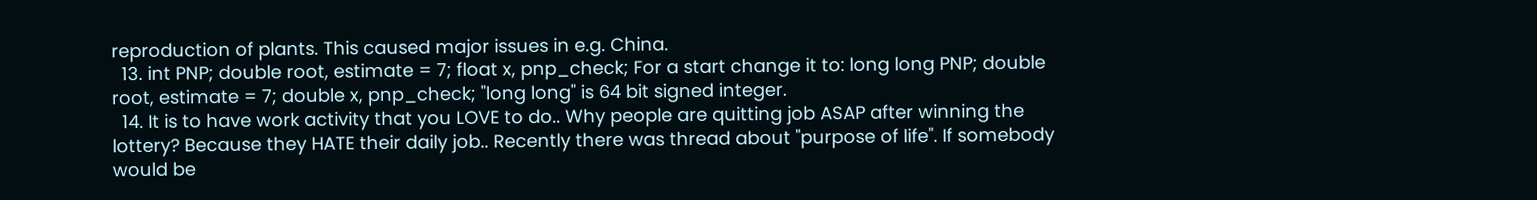reproduction of plants. This caused major issues in e.g. China.
  13. int PNP; double root, estimate = 7; float x, pnp_check; For a start change it to: long long PNP; double root, estimate = 7; double x, pnp_check; "long long" is 64 bit signed integer.
  14. It is to have work activity that you LOVE to do.. Why people are quitting job ASAP after winning the lottery? Because they HATE their daily job.. Recently there was thread about "purpose of life". If somebody would be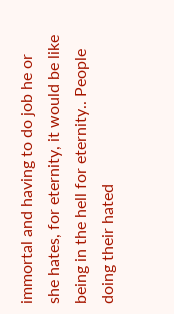immortal and having to do job he or she hates, for eternity, it would be like being in the hell for eternity.. People doing their hated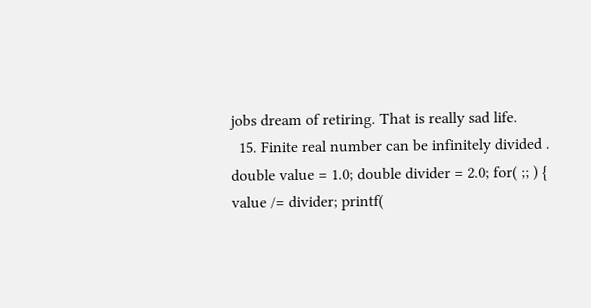jobs dream of retiring. That is really sad life.
  15. Finite real number can be infinitely divided . double value = 1.0; double divider = 2.0; for( ;; ) { value /= divider; printf(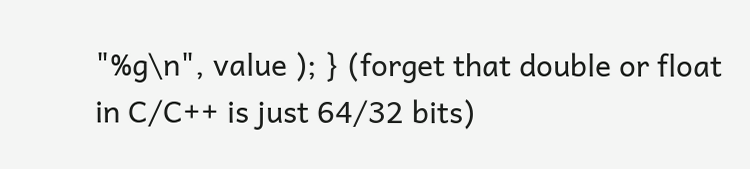"%g\n", value ); } (forget that double or float in C/C++ is just 64/32 bits)